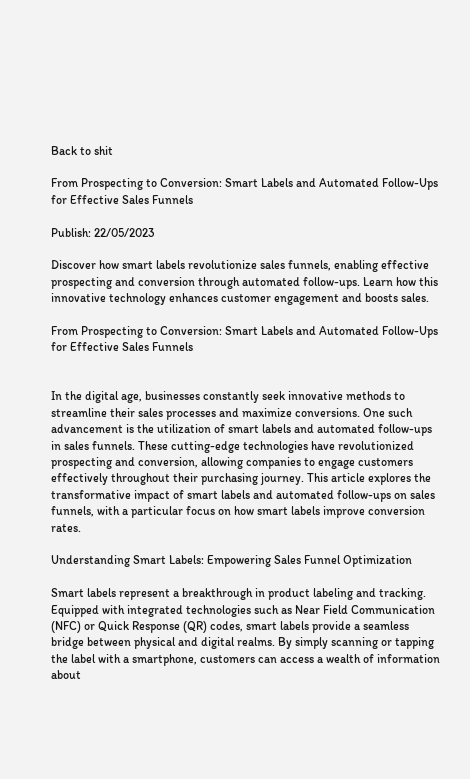Back to shit

From Prospecting to Conversion: Smart Labels and Automated Follow-Ups for Effective Sales Funnels

Publish: 22/05/2023

Discover how smart labels revolutionize sales funnels, enabling effective prospecting and conversion through automated follow-ups. Learn how this innovative technology enhances customer engagement and boosts sales.

From Prospecting to Conversion: Smart Labels and Automated Follow-Ups for Effective Sales Funnels


In the digital age, businesses constantly seek innovative methods to streamline their sales processes and maximize conversions. One such advancement is the utilization of smart labels and automated follow-ups in sales funnels. These cutting-edge technologies have revolutionized prospecting and conversion, allowing companies to engage customers effectively throughout their purchasing journey. This article explores the transformative impact of smart labels and automated follow-ups on sales funnels, with a particular focus on how smart labels improve conversion rates.

Understanding Smart Labels: Empowering Sales Funnel Optimization

Smart labels represent a breakthrough in product labeling and tracking. Equipped with integrated technologies such as Near Field Communication (NFC) or Quick Response (QR) codes, smart labels provide a seamless bridge between physical and digital realms. By simply scanning or tapping the label with a smartphone, customers can access a wealth of information about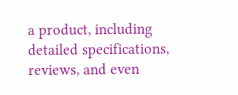a product, including detailed specifications, reviews, and even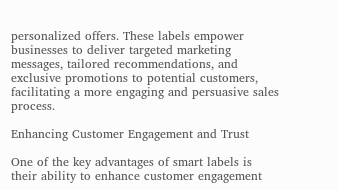personalized offers. These labels empower businesses to deliver targeted marketing messages, tailored recommendations, and exclusive promotions to potential customers, facilitating a more engaging and persuasive sales process.

Enhancing Customer Engagement and Trust

One of the key advantages of smart labels is their ability to enhance customer engagement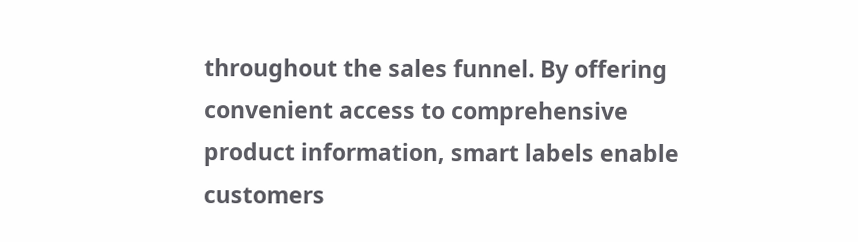throughout the sales funnel. By offering convenient access to comprehensive product information, smart labels enable customers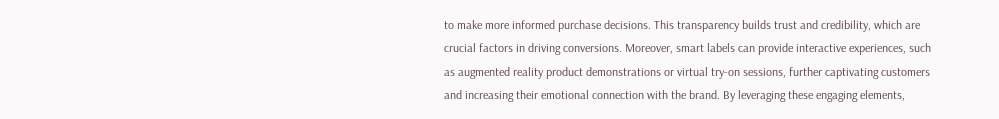to make more informed purchase decisions. This transparency builds trust and credibility, which are crucial factors in driving conversions. Moreover, smart labels can provide interactive experiences, such as augmented reality product demonstrations or virtual try-on sessions, further captivating customers and increasing their emotional connection with the brand. By leveraging these engaging elements,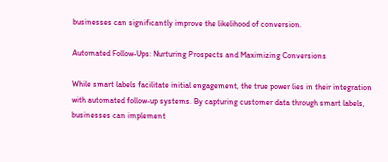businesses can significantly improve the likelihood of conversion.

Automated Follow-Ups: Nurturing Prospects and Maximizing Conversions

While smart labels facilitate initial engagement, the true power lies in their integration with automated follow-up systems. By capturing customer data through smart labels, businesses can implement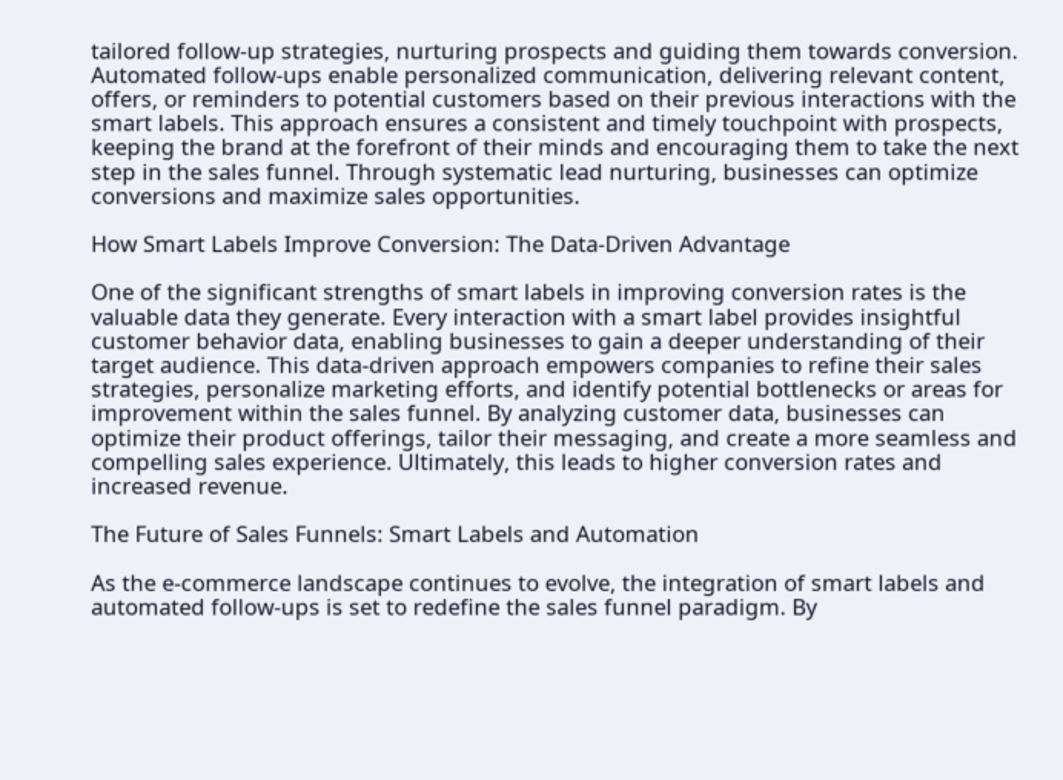tailored follow-up strategies, nurturing prospects and guiding them towards conversion. Automated follow-ups enable personalized communication, delivering relevant content, offers, or reminders to potential customers based on their previous interactions with the smart labels. This approach ensures a consistent and timely touchpoint with prospects, keeping the brand at the forefront of their minds and encouraging them to take the next step in the sales funnel. Through systematic lead nurturing, businesses can optimize conversions and maximize sales opportunities.

How Smart Labels Improve Conversion: The Data-Driven Advantage

One of the significant strengths of smart labels in improving conversion rates is the valuable data they generate. Every interaction with a smart label provides insightful customer behavior data, enabling businesses to gain a deeper understanding of their target audience. This data-driven approach empowers companies to refine their sales strategies, personalize marketing efforts, and identify potential bottlenecks or areas for improvement within the sales funnel. By analyzing customer data, businesses can optimize their product offerings, tailor their messaging, and create a more seamless and compelling sales experience. Ultimately, this leads to higher conversion rates and increased revenue.

The Future of Sales Funnels: Smart Labels and Automation

As the e-commerce landscape continues to evolve, the integration of smart labels and automated follow-ups is set to redefine the sales funnel paradigm. By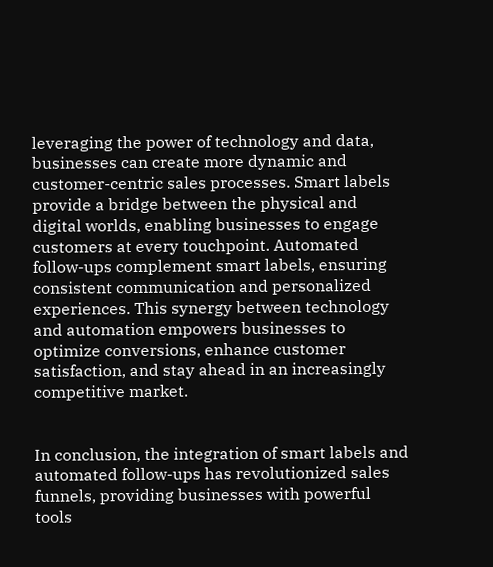leveraging the power of technology and data, businesses can create more dynamic and customer-centric sales processes. Smart labels provide a bridge between the physical and digital worlds, enabling businesses to engage customers at every touchpoint. Automated follow-ups complement smart labels, ensuring consistent communication and personalized experiences. This synergy between technology and automation empowers businesses to optimize conversions, enhance customer satisfaction, and stay ahead in an increasingly competitive market.


In conclusion, the integration of smart labels and automated follow-ups has revolutionized sales funnels, providing businesses with powerful tools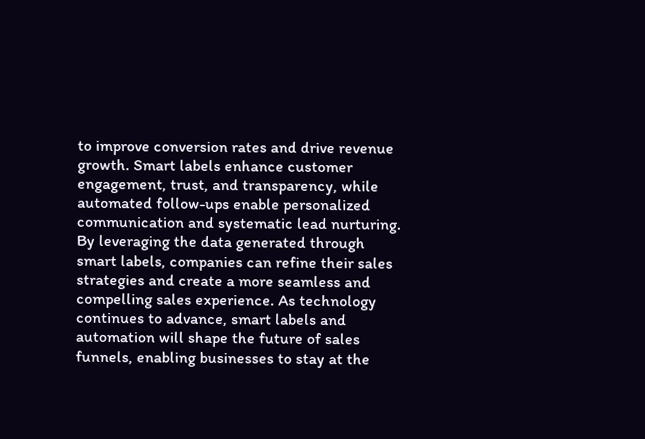to improve conversion rates and drive revenue growth. Smart labels enhance customer engagement, trust, and transparency, while automated follow-ups enable personalized communication and systematic lead nurturing. By leveraging the data generated through smart labels, companies can refine their sales strategies and create a more seamless and compelling sales experience. As technology continues to advance, smart labels and automation will shape the future of sales funnels, enabling businesses to stay at the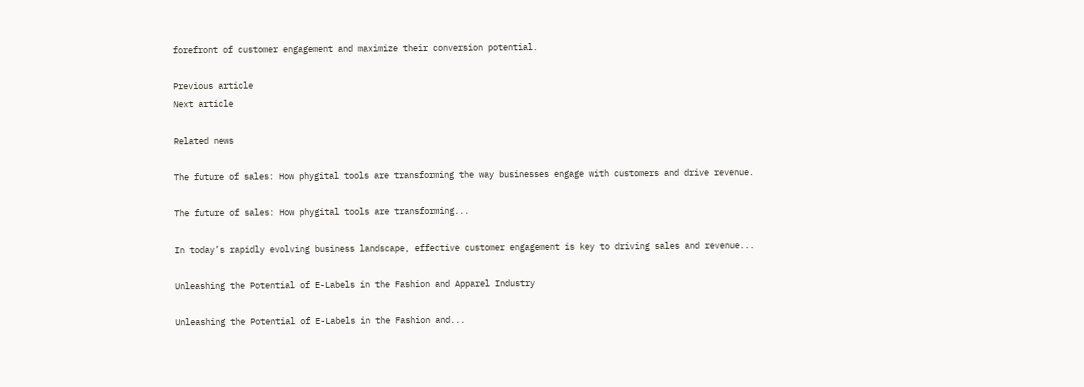forefront of customer engagement and maximize their conversion potential.

Previous article
Next article

Related news

The future of sales: How phygital tools are transforming the way businesses engage with customers and drive revenue.

The future of sales: How phygital tools are transforming...

In today’s rapidly evolving business landscape, effective customer engagement is key to driving sales and revenue...

Unleashing the Potential of E-Labels in the Fashion and Apparel Industry

Unleashing the Potential of E-Labels in the Fashion and...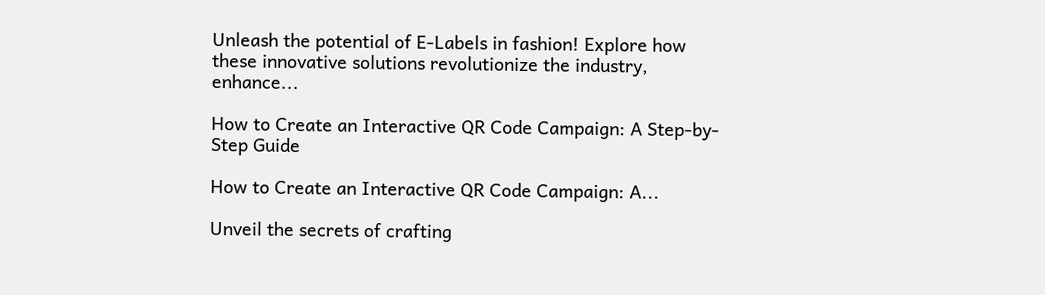Unleash the potential of E-Labels in fashion! Explore how these innovative solutions revolutionize the industry, enhance...

How to Create an Interactive QR Code Campaign: A Step-by-Step Guide

How to Create an Interactive QR Code Campaign: A...

Unveil the secrets of crafting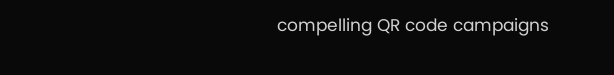compelling QR code campaigns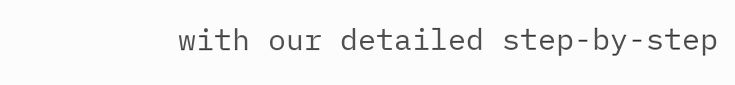with our detailed step-by-step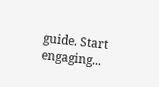guide. Start engaging...